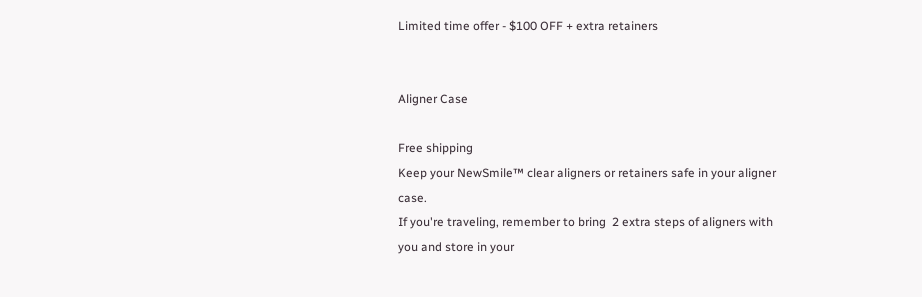Limited time offer - $100 OFF + extra retainers


Aligner Case

Free shipping
Keep your NewSmile™ clear aligners or retainers safe in your aligner case.
If you're traveling, remember to bring  2 extra steps of aligners with you and store in your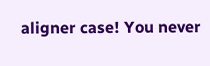aligner case! You never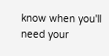know when you'll need your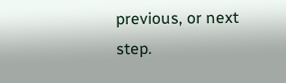previous, or next step.